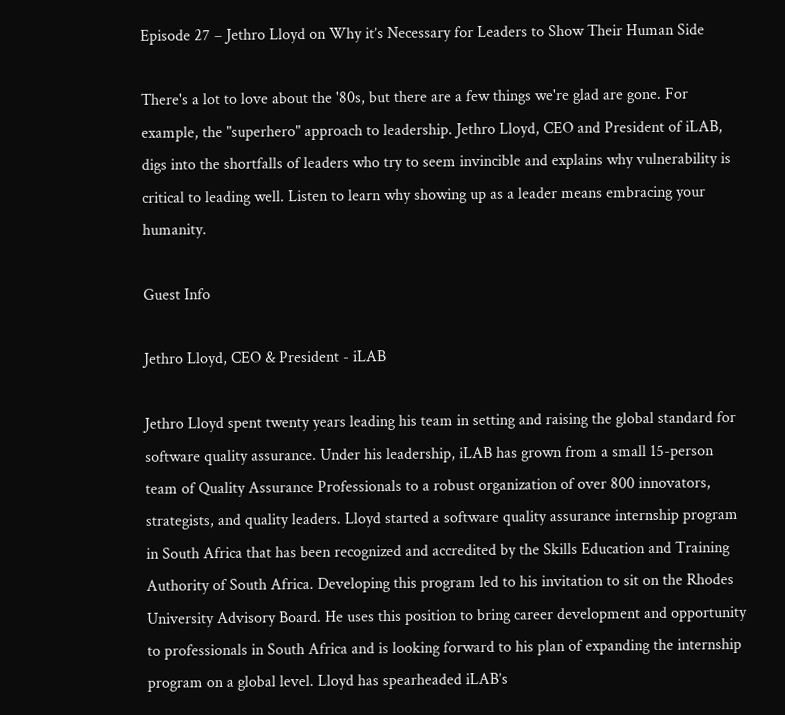Episode 27 – Jethro Lloyd on Why it’s Necessary for Leaders to Show Their Human Side

There's a lot to love about the '80s, but there are a few things we're glad are gone. For example, the "superhero" approach to leadership. Jethro Lloyd, CEO and President of iLAB, digs into the shortfalls of leaders who try to seem invincible and explains why vulnerability is critical to leading well. Listen to learn why showing up as a leader means embracing your humanity.

Guest Info

Jethro Lloyd, CEO & President - iLAB

Jethro Lloyd spent twenty years leading his team in setting and raising the global standard for software quality assurance. Under his leadership, iLAB has grown from a small 15-person team of Quality Assurance Professionals to a robust organization of over 800 innovators, strategists, and quality leaders. Lloyd started a software quality assurance internship program in South Africa that has been recognized and accredited by the Skills Education and Training Authority of South Africa. Developing this program led to his invitation to sit on the Rhodes University Advisory Board. He uses this position to bring career development and opportunity to professionals in South Africa and is looking forward to his plan of expanding the internship program on a global level. Lloyd has spearheaded iLAB’s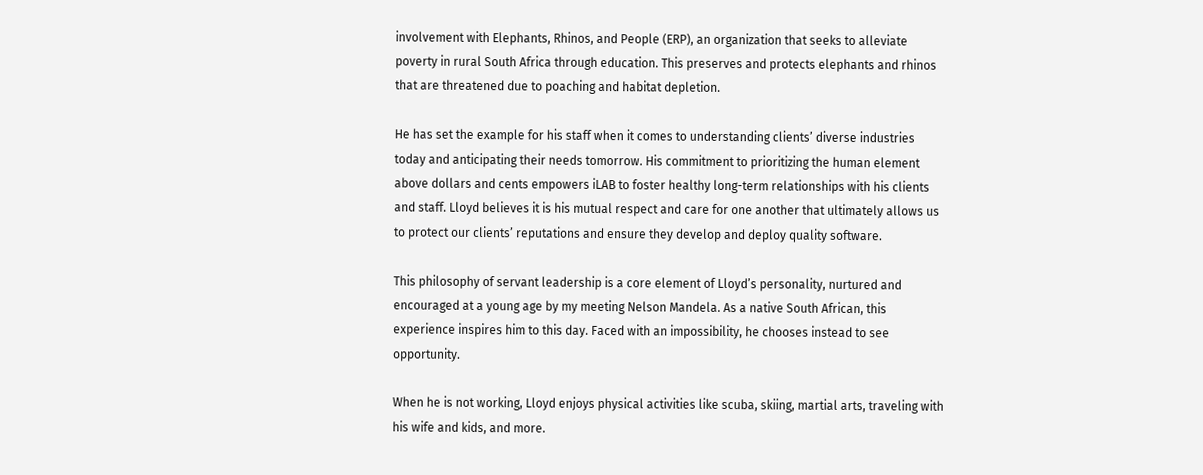involvement with Elephants, Rhinos, and People (ERP), an organization that seeks to alleviate poverty in rural South Africa through education. This preserves and protects elephants and rhinos that are threatened due to poaching and habitat depletion.

He has set the example for his staff when it comes to understanding clients’ diverse industries today and anticipating their needs tomorrow. His commitment to prioritizing the human element above dollars and cents empowers iLAB to foster healthy long-term relationships with his clients and staff. Lloyd believes it is his mutual respect and care for one another that ultimately allows us to protect our clients’ reputations and ensure they develop and deploy quality software.

This philosophy of servant leadership is a core element of Lloyd’s personality, nurtured and encouraged at a young age by my meeting Nelson Mandela. As a native South African, this experience inspires him to this day. Faced with an impossibility, he chooses instead to see opportunity.

When he is not working, Lloyd enjoys physical activities like scuba, skiing, martial arts, traveling with his wife and kids, and more.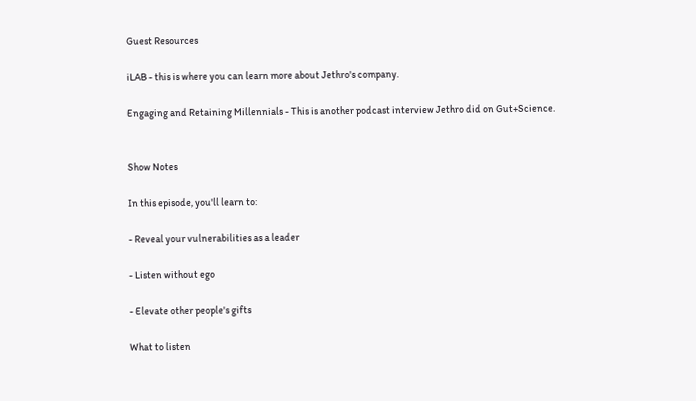Guest Resources

iLAB - this is where you can learn more about Jethro's company.

Engaging and Retaining Millennials - This is another podcast interview Jethro did on Gut+Science.


Show Notes

In this episode, you'll learn to:

- Reveal your vulnerabilities as a leader

- Listen without ego

- Elevate other people's gifts

What to listen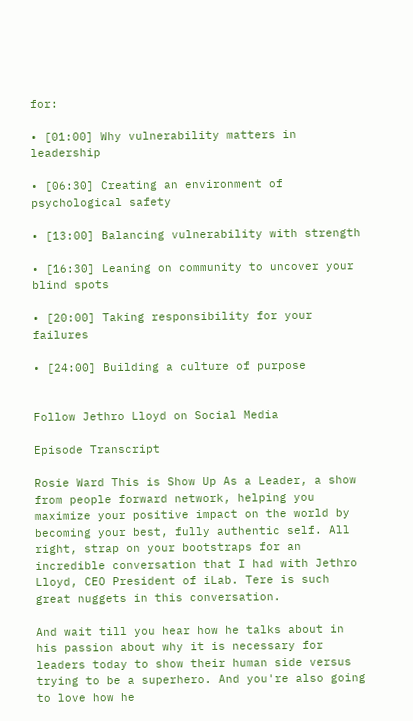for:

• [01:00] Why vulnerability matters in leadership

• [06:30] Creating an environment of psychological safety

• [13:00] Balancing vulnerability with strength

• [16:30] Leaning on community to uncover your blind spots

• [20:00] Taking responsibility for your failures

• [24:00] Building a culture of purpose


Follow Jethro Lloyd on Social Media

Episode Transcript

Rosie Ward This is Show Up As a Leader, a show from people forward network, helping you maximize your positive impact on the world by becoming your best, fully authentic self. All right, strap on your bootstraps for an incredible conversation that I had with Jethro Lloyd, CEO President of iLab. Tere is such great nuggets in this conversation.

And wait till you hear how he talks about in his passion about why it is necessary for leaders today to show their human side versus trying to be a superhero. And you're also going to love how he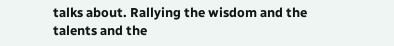talks about. Rallying the wisdom and the talents and the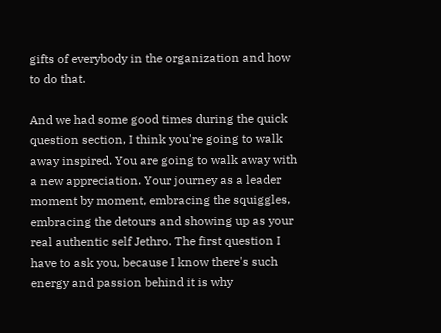gifts of everybody in the organization and how to do that.

And we had some good times during the quick question section, I think you're going to walk away inspired. You are going to walk away with a new appreciation. Your journey as a leader moment by moment, embracing the squiggles, embracing the detours and showing up as your real authentic self Jethro. The first question I have to ask you, because I know there's such energy and passion behind it is why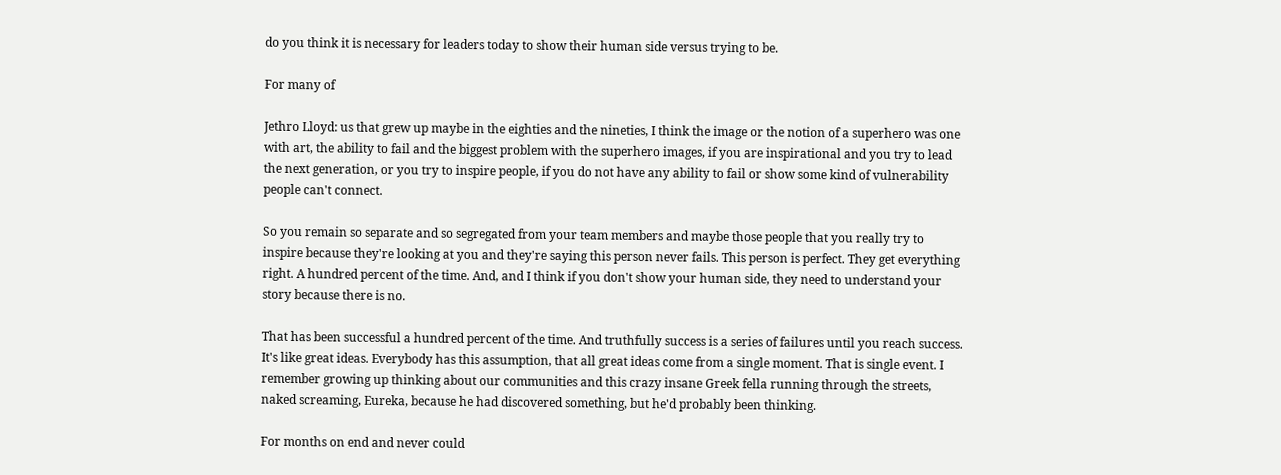do you think it is necessary for leaders today to show their human side versus trying to be.

For many of

Jethro Lloyd: us that grew up maybe in the eighties and the nineties, I think the image or the notion of a superhero was one with art, the ability to fail and the biggest problem with the superhero images, if you are inspirational and you try to lead the next generation, or you try to inspire people, if you do not have any ability to fail or show some kind of vulnerability people can't connect.

So you remain so separate and so segregated from your team members and maybe those people that you really try to inspire because they're looking at you and they're saying this person never fails. This person is perfect. They get everything right. A hundred percent of the time. And, and I think if you don't show your human side, they need to understand your story because there is no.

That has been successful a hundred percent of the time. And truthfully success is a series of failures until you reach success. It's like great ideas. Everybody has this assumption, that all great ideas come from a single moment. That is single event. I remember growing up thinking about our communities and this crazy insane Greek fella running through the streets, naked screaming, Eureka, because he had discovered something, but he'd probably been thinking.

For months on end and never could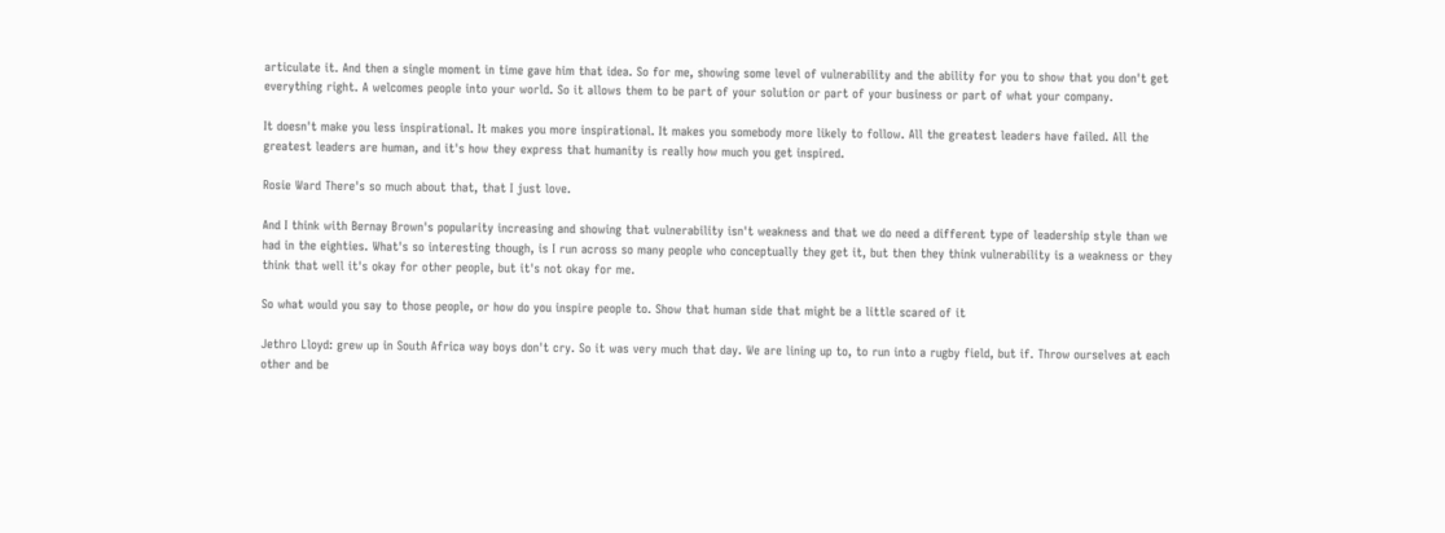articulate it. And then a single moment in time gave him that idea. So for me, showing some level of vulnerability and the ability for you to show that you don't get everything right. A welcomes people into your world. So it allows them to be part of your solution or part of your business or part of what your company.

It doesn't make you less inspirational. It makes you more inspirational. It makes you somebody more likely to follow. All the greatest leaders have failed. All the greatest leaders are human, and it's how they express that humanity is really how much you get inspired.

Rosie Ward There's so much about that, that I just love.

And I think with Bernay Brown's popularity increasing and showing that vulnerability isn't weakness and that we do need a different type of leadership style than we had in the eighties. What's so interesting though, is I run across so many people who conceptually they get it, but then they think vulnerability is a weakness or they think that well it's okay for other people, but it's not okay for me.

So what would you say to those people, or how do you inspire people to. Show that human side that might be a little scared of it

Jethro Lloyd: grew up in South Africa way boys don't cry. So it was very much that day. We are lining up to, to run into a rugby field, but if. Throw ourselves at each other and be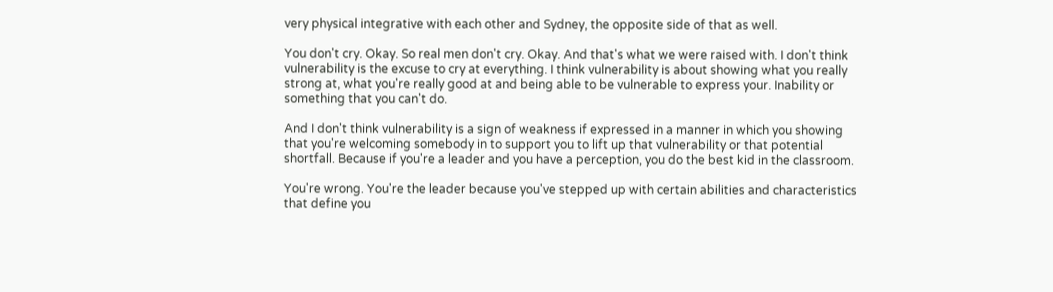very physical integrative with each other and Sydney, the opposite side of that as well.

You don't cry. Okay. So real men don't cry. Okay. And that's what we were raised with. I don't think vulnerability is the excuse to cry at everything. I think vulnerability is about showing what you really strong at, what you're really good at and being able to be vulnerable to express your. Inability or something that you can't do.

And I don't think vulnerability is a sign of weakness if expressed in a manner in which you showing that you're welcoming somebody in to support you to lift up that vulnerability or that potential shortfall. Because if you're a leader and you have a perception, you do the best kid in the classroom.

You're wrong. You're the leader because you've stepped up with certain abilities and characteristics that define you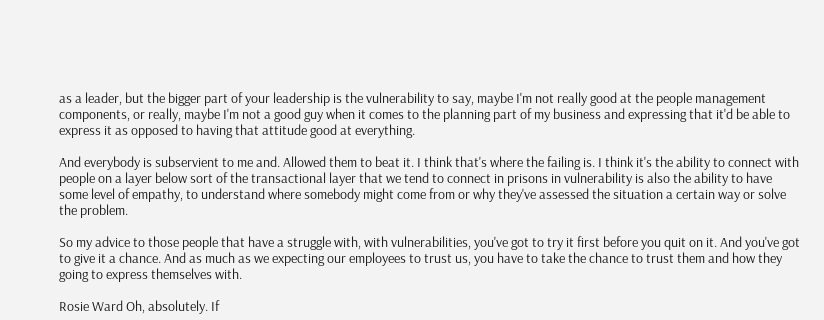as a leader, but the bigger part of your leadership is the vulnerability to say, maybe I'm not really good at the people management components, or really, maybe I'm not a good guy when it comes to the planning part of my business and expressing that it'd be able to express it as opposed to having that attitude good at everything.

And everybody is subservient to me and. Allowed them to beat it. I think that's where the failing is. I think it's the ability to connect with people on a layer below sort of the transactional layer that we tend to connect in prisons in vulnerability is also the ability to have some level of empathy, to understand where somebody might come from or why they've assessed the situation a certain way or solve the problem.

So my advice to those people that have a struggle with, with vulnerabilities, you've got to try it first before you quit on it. And you've got to give it a chance. And as much as we expecting our employees to trust us, you have to take the chance to trust them and how they going to express themselves with.

Rosie Ward Oh, absolutely. If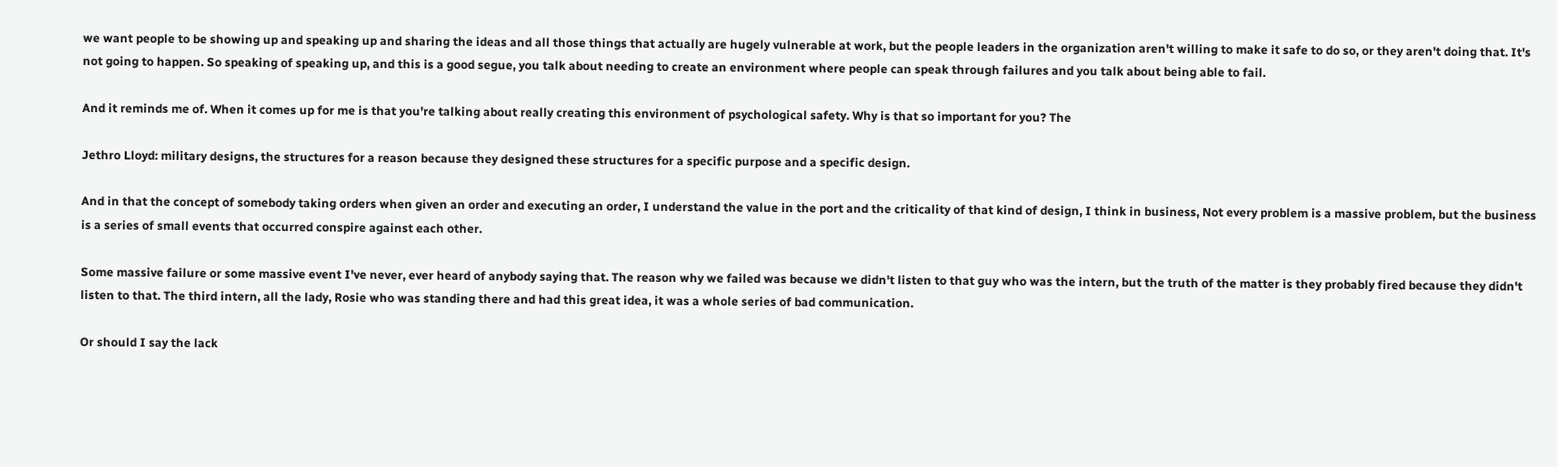we want people to be showing up and speaking up and sharing the ideas and all those things that actually are hugely vulnerable at work, but the people leaders in the organization aren't willing to make it safe to do so, or they aren't doing that. It's not going to happen. So speaking of speaking up, and this is a good segue, you talk about needing to create an environment where people can speak through failures and you talk about being able to fail.

And it reminds me of. When it comes up for me is that you're talking about really creating this environment of psychological safety. Why is that so important for you? The

Jethro Lloyd: military designs, the structures for a reason because they designed these structures for a specific purpose and a specific design.

And in that the concept of somebody taking orders when given an order and executing an order, I understand the value in the port and the criticality of that kind of design, I think in business, Not every problem is a massive problem, but the business is a series of small events that occurred conspire against each other.

Some massive failure or some massive event I've never, ever heard of anybody saying that. The reason why we failed was because we didn't listen to that guy who was the intern, but the truth of the matter is they probably fired because they didn't listen to that. The third intern, all the lady, Rosie who was standing there and had this great idea, it was a whole series of bad communication.

Or should I say the lack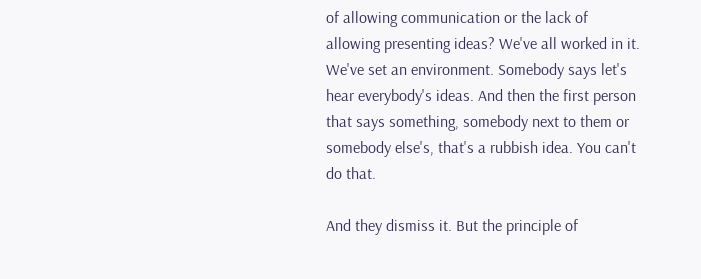of allowing communication or the lack of allowing presenting ideas? We've all worked in it. We've set an environment. Somebody says let's hear everybody's ideas. And then the first person that says something, somebody next to them or somebody else's, that's a rubbish idea. You can't do that.

And they dismiss it. But the principle of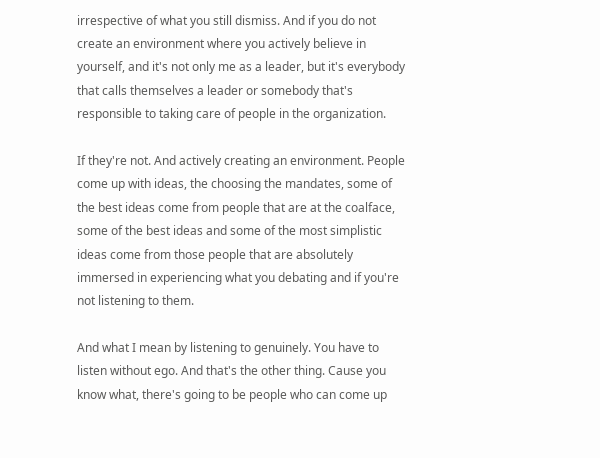irrespective of what you still dismiss. And if you do not create an environment where you actively believe in yourself, and it's not only me as a leader, but it's everybody that calls themselves a leader or somebody that's responsible to taking care of people in the organization.

If they're not. And actively creating an environment. People come up with ideas, the choosing the mandates, some of the best ideas come from people that are at the coalface, some of the best ideas and some of the most simplistic ideas come from those people that are absolutely immersed in experiencing what you debating and if you're not listening to them.

And what I mean by listening to genuinely. You have to listen without ego. And that's the other thing. Cause you know what, there's going to be people who can come up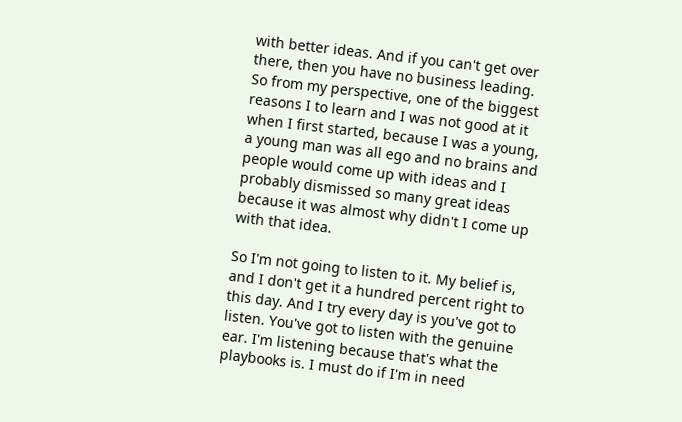with better ideas. And if you can't get over there, then you have no business leading. So from my perspective, one of the biggest reasons I to learn and I was not good at it when I first started, because I was a young, a young man was all ego and no brains and people would come up with ideas and I probably dismissed so many great ideas because it was almost why didn't I come up with that idea.

So I'm not going to listen to it. My belief is, and I don't get it a hundred percent right to this day. And I try every day is you've got to listen. You've got to listen with the genuine ear. I'm listening because that's what the playbooks is. I must do if I'm in need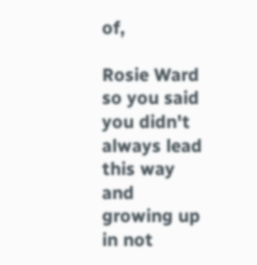of,

Rosie Ward so you said you didn't always lead this way and growing up in not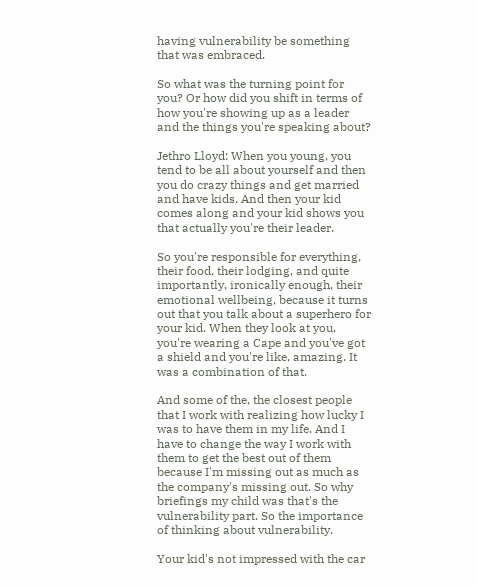having vulnerability be something that was embraced.

So what was the turning point for you? Or how did you shift in terms of how you're showing up as a leader and the things you're speaking about?

Jethro Lloyd: When you young, you tend to be all about yourself and then you do crazy things and get married and have kids. And then your kid comes along and your kid shows you that actually you're their leader.

So you're responsible for everything, their food, their lodging, and quite importantly, ironically enough, their emotional wellbeing, because it turns out that you talk about a superhero for your kid. When they look at you, you're wearing a Cape and you've got a shield and you're like, amazing. It was a combination of that.

And some of the, the closest people that I work with realizing how lucky I was to have them in my life. And I have to change the way I work with them to get the best out of them because I'm missing out as much as the company's missing out. So why briefings my child was that's the vulnerability part. So the importance of thinking about vulnerability.

Your kid's not impressed with the car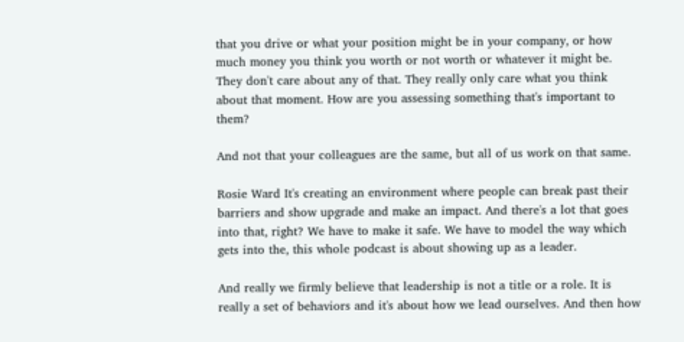that you drive or what your position might be in your company, or how much money you think you worth or not worth or whatever it might be. They don't care about any of that. They really only care what you think about that moment. How are you assessing something that's important to them?

And not that your colleagues are the same, but all of us work on that same.

Rosie Ward It's creating an environment where people can break past their barriers and show upgrade and make an impact. And there's a lot that goes into that, right? We have to make it safe. We have to model the way which gets into the, this whole podcast is about showing up as a leader.

And really we firmly believe that leadership is not a title or a role. It is really a set of behaviors and it's about how we lead ourselves. And then how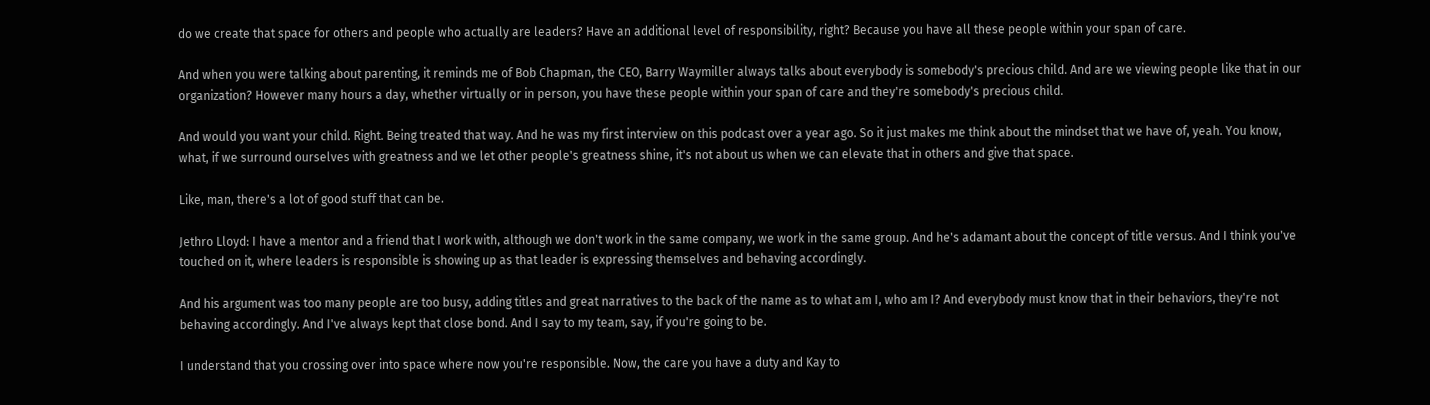do we create that space for others and people who actually are leaders? Have an additional level of responsibility, right? Because you have all these people within your span of care.

And when you were talking about parenting, it reminds me of Bob Chapman, the CEO, Barry Waymiller always talks about everybody is somebody's precious child. And are we viewing people like that in our organization? However many hours a day, whether virtually or in person, you have these people within your span of care and they're somebody's precious child.

And would you want your child. Right. Being treated that way. And he was my first interview on this podcast over a year ago. So it just makes me think about the mindset that we have of, yeah. You know, what, if we surround ourselves with greatness and we let other people's greatness shine, it's not about us when we can elevate that in others and give that space.

Like, man, there's a lot of good stuff that can be.

Jethro Lloyd: I have a mentor and a friend that I work with, although we don't work in the same company, we work in the same group. And he's adamant about the concept of title versus. And I think you've touched on it, where leaders is responsible is showing up as that leader is expressing themselves and behaving accordingly.

And his argument was too many people are too busy, adding titles and great narratives to the back of the name as to what am I, who am I? And everybody must know that in their behaviors, they're not behaving accordingly. And I've always kept that close bond. And I say to my team, say, if you're going to be.

I understand that you crossing over into space where now you're responsible. Now, the care you have a duty and Kay to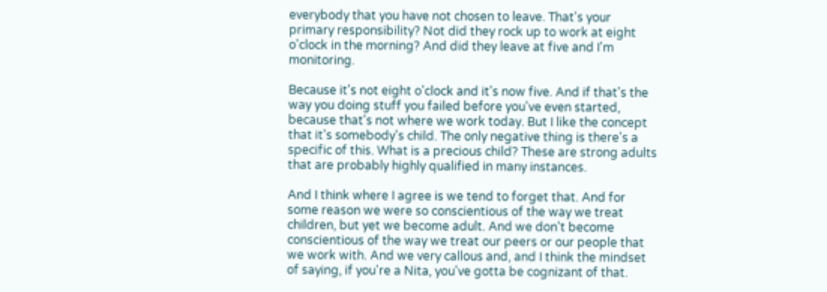everybody that you have not chosen to leave. That's your primary responsibility? Not did they rock up to work at eight o'clock in the morning? And did they leave at five and I'm monitoring.

Because it's not eight o'clock and it's now five. And if that's the way you doing stuff you failed before you've even started, because that's not where we work today. But I like the concept that it's somebody's child. The only negative thing is there's a specific of this. What is a precious child? These are strong adults that are probably highly qualified in many instances.

And I think where I agree is we tend to forget that. And for some reason we were so conscientious of the way we treat children, but yet we become adult. And we don't become conscientious of the way we treat our peers or our people that we work with. And we very callous and, and I think the mindset of saying, if you're a Nita, you've gotta be cognizant of that.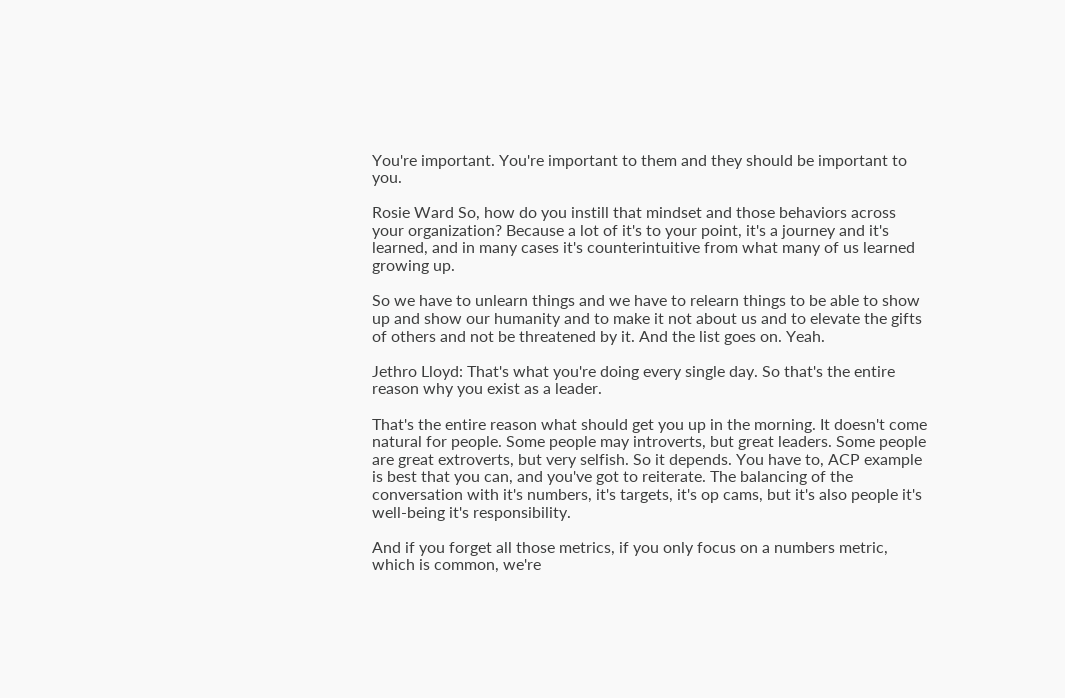You're important. You're important to them and they should be important to you.

Rosie Ward So, how do you instill that mindset and those behaviors across your organization? Because a lot of it's to your point, it's a journey and it's learned, and in many cases it's counterintuitive from what many of us learned growing up.

So we have to unlearn things and we have to relearn things to be able to show up and show our humanity and to make it not about us and to elevate the gifts of others and not be threatened by it. And the list goes on. Yeah.

Jethro Lloyd: That's what you're doing every single day. So that's the entire reason why you exist as a leader.

That's the entire reason what should get you up in the morning. It doesn't come natural for people. Some people may introverts, but great leaders. Some people are great extroverts, but very selfish. So it depends. You have to, ACP example is best that you can, and you've got to reiterate. The balancing of the conversation with it's numbers, it's targets, it's op cams, but it's also people it's well-being it's responsibility.

And if you forget all those metrics, if you only focus on a numbers metric, which is common, we're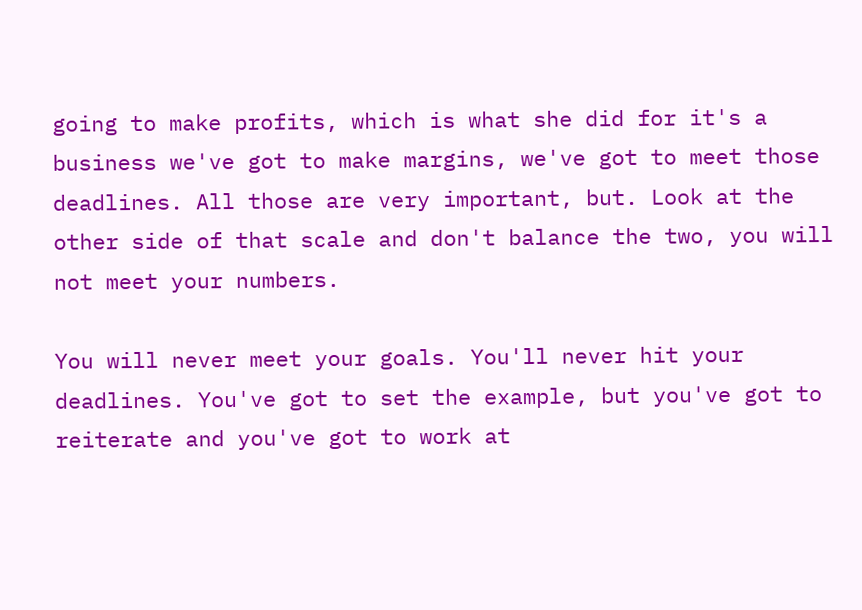going to make profits, which is what she did for it's a business we've got to make margins, we've got to meet those deadlines. All those are very important, but. Look at the other side of that scale and don't balance the two, you will not meet your numbers.

You will never meet your goals. You'll never hit your deadlines. You've got to set the example, but you've got to reiterate and you've got to work at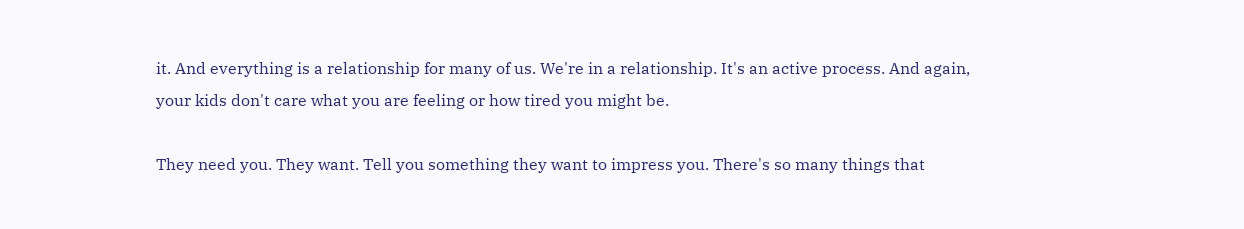it. And everything is a relationship for many of us. We're in a relationship. It's an active process. And again, your kids don't care what you are feeling or how tired you might be.

They need you. They want. Tell you something they want to impress you. There's so many things that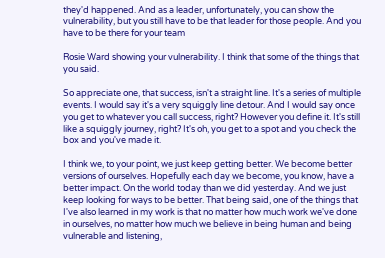they'd happened. And as a leader, unfortunately, you can show the vulnerability, but you still have to be that leader for those people. And you have to be there for your team

Rosie Ward showing your vulnerability. I think that some of the things that you said.

So appreciate one, that success, isn't a straight line. It's a series of multiple events. I would say it's a very squiggly line detour. And I would say once you get to whatever you call success, right? However you define it. It's still like a squiggly journey, right? It's oh, you get to a spot and you check the box and you've made it.

I think we, to your point, we just keep getting better. We become better versions of ourselves. Hopefully each day we become, you know, have a better impact. On the world today than we did yesterday. And we just keep looking for ways to be better. That being said, one of the things that I've also learned in my work is that no matter how much work we've done in ourselves, no matter how much we believe in being human and being vulnerable and listening,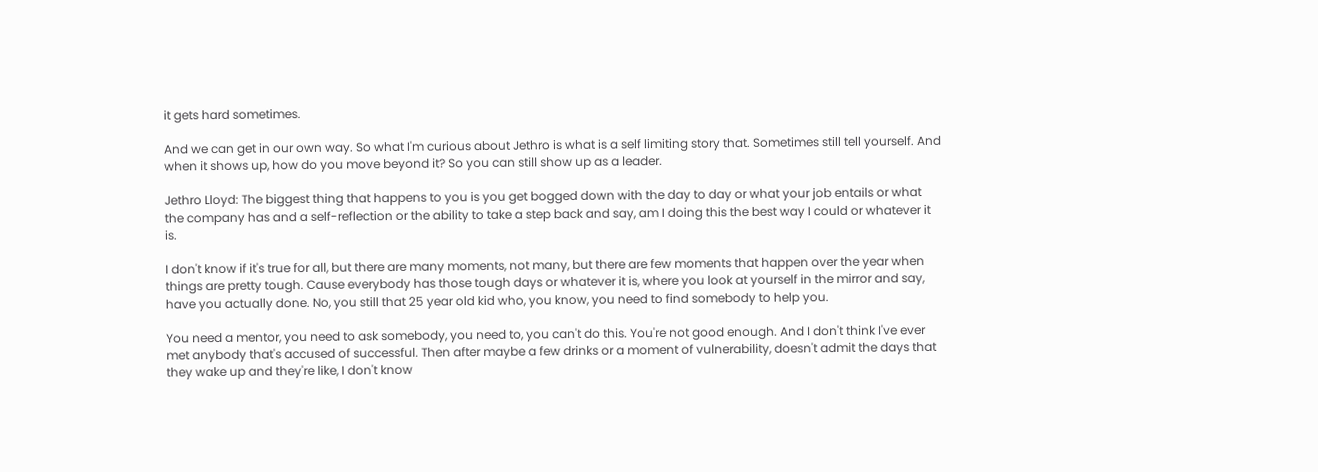it gets hard sometimes.

And we can get in our own way. So what I'm curious about Jethro is what is a self limiting story that. Sometimes still tell yourself. And when it shows up, how do you move beyond it? So you can still show up as a leader.

Jethro Lloyd: The biggest thing that happens to you is you get bogged down with the day to day or what your job entails or what the company has and a self-reflection or the ability to take a step back and say, am I doing this the best way I could or whatever it is.

I don't know if it's true for all, but there are many moments, not many, but there are few moments that happen over the year when things are pretty tough. Cause everybody has those tough days or whatever it is, where you look at yourself in the mirror and say, have you actually done. No, you still that 25 year old kid who, you know, you need to find somebody to help you.

You need a mentor, you need to ask somebody, you need to, you can't do this. You're not good enough. And I don't think I've ever met anybody that's accused of successful. Then after maybe a few drinks or a moment of vulnerability, doesn't admit the days that they wake up and they're like, I don't know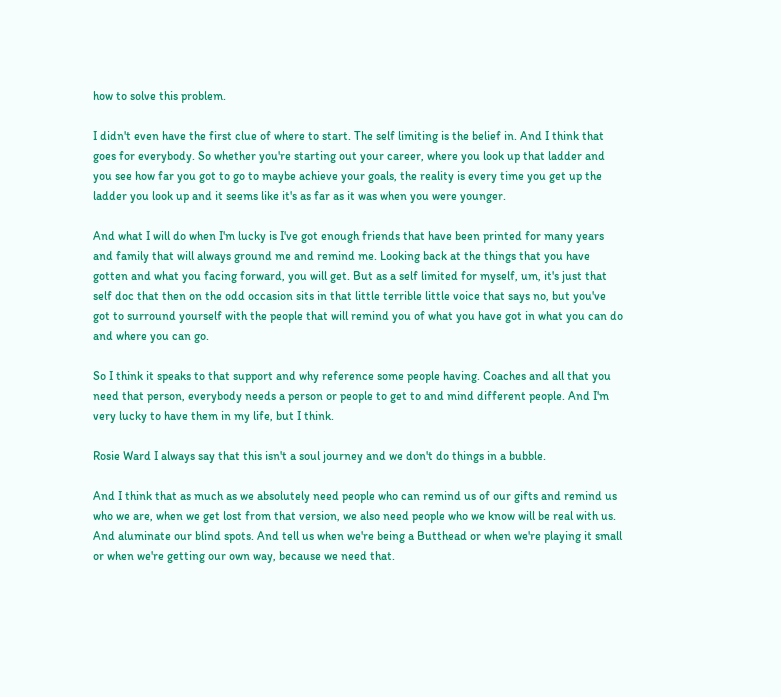how to solve this problem.

I didn't even have the first clue of where to start. The self limiting is the belief in. And I think that goes for everybody. So whether you're starting out your career, where you look up that ladder and you see how far you got to go to maybe achieve your goals, the reality is every time you get up the ladder you look up and it seems like it's as far as it was when you were younger.

And what I will do when I'm lucky is I've got enough friends that have been printed for many years and family that will always ground me and remind me. Looking back at the things that you have gotten and what you facing forward, you will get. But as a self limited for myself, um, it's just that self doc that then on the odd occasion sits in that little terrible little voice that says no, but you've got to surround yourself with the people that will remind you of what you have got in what you can do and where you can go.

So I think it speaks to that support and why reference some people having. Coaches and all that you need that person, everybody needs a person or people to get to and mind different people. And I'm very lucky to have them in my life, but I think.

Rosie Ward I always say that this isn't a soul journey and we don't do things in a bubble.

And I think that as much as we absolutely need people who can remind us of our gifts and remind us who we are, when we get lost from that version, we also need people who we know will be real with us. And aluminate our blind spots. And tell us when we're being a Butthead or when we're playing it small or when we're getting our own way, because we need that.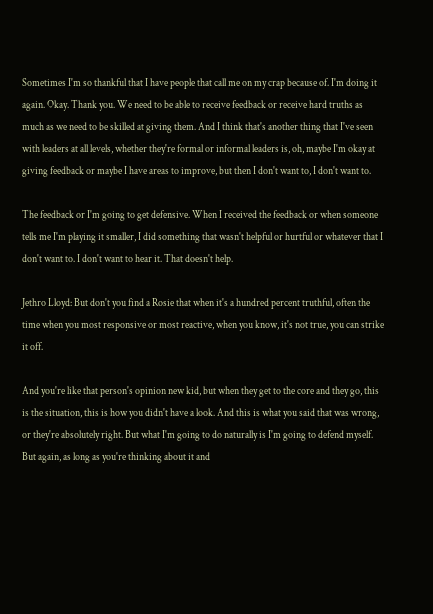Sometimes I'm so thankful that I have people that call me on my crap because of. I'm doing it again. Okay. Thank you. We need to be able to receive feedback or receive hard truths as much as we need to be skilled at giving them. And I think that's another thing that I've seen with leaders at all levels, whether they're formal or informal leaders is, oh, maybe I'm okay at giving feedback or maybe I have areas to improve, but then I don't want to, I don't want to.

The feedback or I'm going to get defensive. When I received the feedback or when someone tells me I'm playing it smaller, I did something that wasn't helpful or hurtful or whatever that I don't want to. I don't want to hear it. That doesn't help.

Jethro Lloyd: But don't you find a Rosie that when it's a hundred percent truthful, often the time when you most responsive or most reactive, when you know, it's not true, you can strike it off.

And you're like that person's opinion new kid, but when they get to the core and they go, this is the situation, this is how you didn't have a look. And this is what you said that was wrong, or they're absolutely right. But what I'm going to do naturally is I'm going to defend myself. But again, as long as you're thinking about it and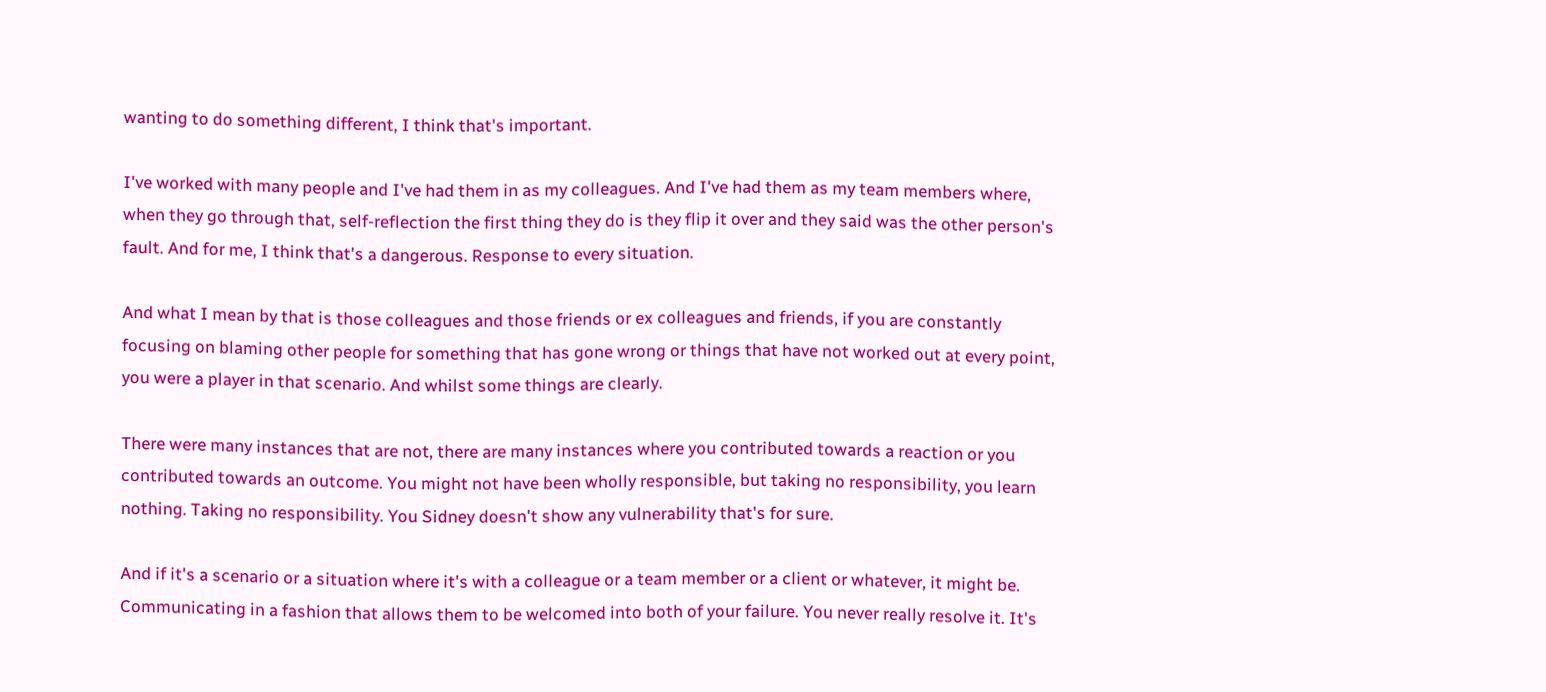wanting to do something different, I think that's important.

I've worked with many people and I've had them in as my colleagues. And I've had them as my team members where, when they go through that, self-reflection the first thing they do is they flip it over and they said was the other person's fault. And for me, I think that's a dangerous. Response to every situation.

And what I mean by that is those colleagues and those friends or ex colleagues and friends, if you are constantly focusing on blaming other people for something that has gone wrong or things that have not worked out at every point, you were a player in that scenario. And whilst some things are clearly.

There were many instances that are not, there are many instances where you contributed towards a reaction or you contributed towards an outcome. You might not have been wholly responsible, but taking no responsibility, you learn nothing. Taking no responsibility. You Sidney doesn't show any vulnerability that's for sure.

And if it's a scenario or a situation where it's with a colleague or a team member or a client or whatever, it might be. Communicating in a fashion that allows them to be welcomed into both of your failure. You never really resolve it. It's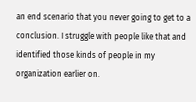an end scenario that you never going to get to a conclusion. I struggle with people like that and identified those kinds of people in my organization earlier on.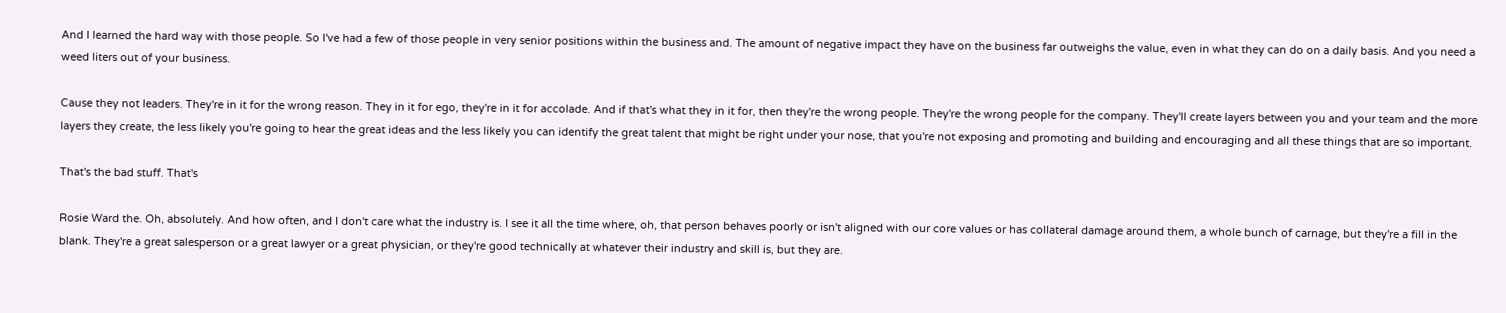And I learned the hard way with those people. So I've had a few of those people in very senior positions within the business and. The amount of negative impact they have on the business far outweighs the value, even in what they can do on a daily basis. And you need a weed liters out of your business.

Cause they not leaders. They're in it for the wrong reason. They in it for ego, they're in it for accolade. And if that's what they in it for, then they're the wrong people. They're the wrong people for the company. They'll create layers between you and your team and the more layers they create, the less likely you're going to hear the great ideas and the less likely you can identify the great talent that might be right under your nose, that you're not exposing and promoting and building and encouraging and all these things that are so important.

That's the bad stuff. That's

Rosie Ward the. Oh, absolutely. And how often, and I don't care what the industry is. I see it all the time where, oh, that person behaves poorly or isn't aligned with our core values or has collateral damage around them, a whole bunch of carnage, but they're a fill in the blank. They're a great salesperson or a great lawyer or a great physician, or they're good technically at whatever their industry and skill is, but they are.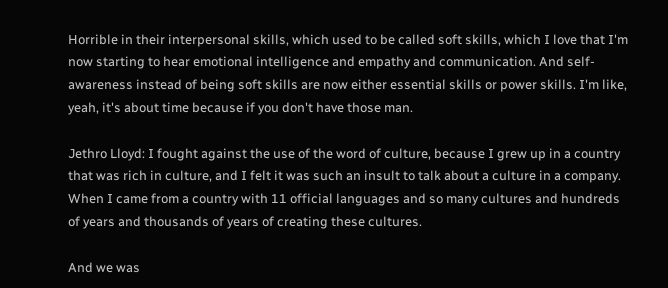Horrible in their interpersonal skills, which used to be called soft skills, which I love that I'm now starting to hear emotional intelligence and empathy and communication. And self-awareness instead of being soft skills are now either essential skills or power skills. I'm like, yeah, it's about time because if you don't have those man.

Jethro Lloyd: I fought against the use of the word of culture, because I grew up in a country that was rich in culture, and I felt it was such an insult to talk about a culture in a company. When I came from a country with 11 official languages and so many cultures and hundreds of years and thousands of years of creating these cultures.

And we was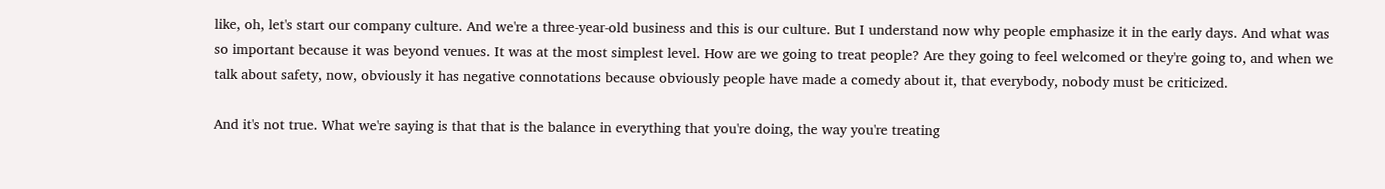like, oh, let's start our company culture. And we're a three-year-old business and this is our culture. But I understand now why people emphasize it in the early days. And what was so important because it was beyond venues. It was at the most simplest level. How are we going to treat people? Are they going to feel welcomed or they're going to, and when we talk about safety, now, obviously it has negative connotations because obviously people have made a comedy about it, that everybody, nobody must be criticized.

And it's not true. What we're saying is that that is the balance in everything that you're doing, the way you're treating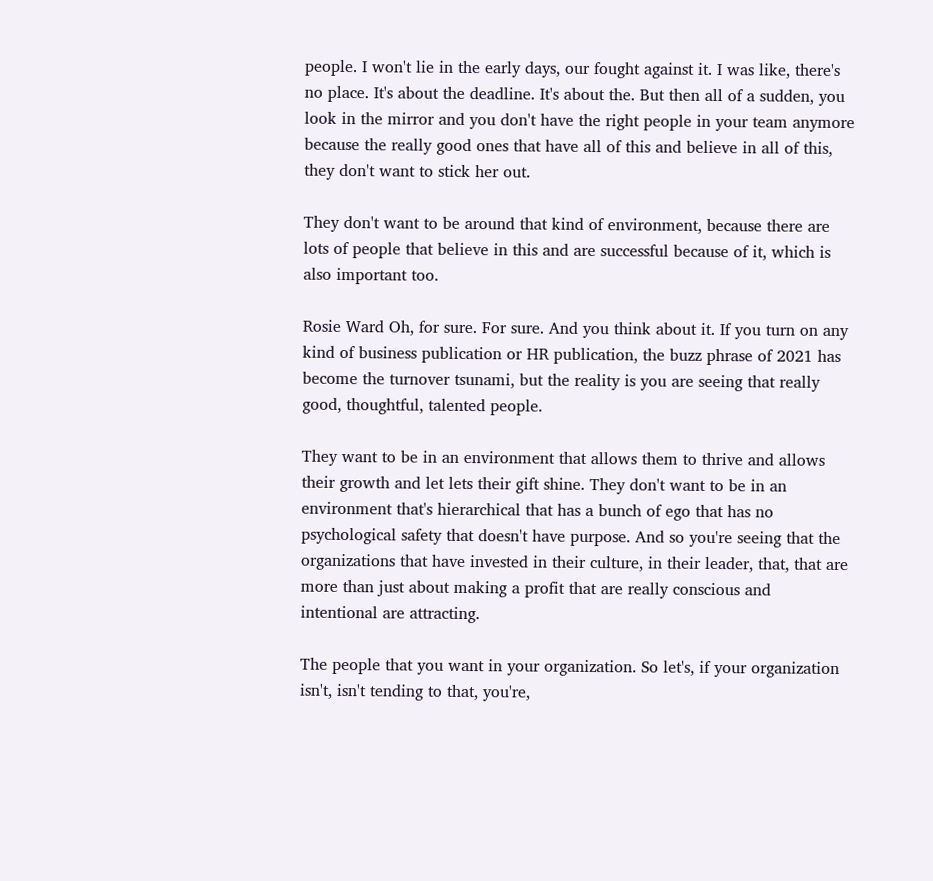people. I won't lie in the early days, our fought against it. I was like, there's no place. It's about the deadline. It's about the. But then all of a sudden, you look in the mirror and you don't have the right people in your team anymore because the really good ones that have all of this and believe in all of this, they don't want to stick her out.

They don't want to be around that kind of environment, because there are lots of people that believe in this and are successful because of it, which is also important too.

Rosie Ward Oh, for sure. For sure. And you think about it. If you turn on any kind of business publication or HR publication, the buzz phrase of 2021 has become the turnover tsunami, but the reality is you are seeing that really good, thoughtful, talented people.

They want to be in an environment that allows them to thrive and allows their growth and let lets their gift shine. They don't want to be in an environment that's hierarchical that has a bunch of ego that has no psychological safety that doesn't have purpose. And so you're seeing that the organizations that have invested in their culture, in their leader, that, that are more than just about making a profit that are really conscious and intentional are attracting.

The people that you want in your organization. So let's, if your organization isn't, isn't tending to that, you're,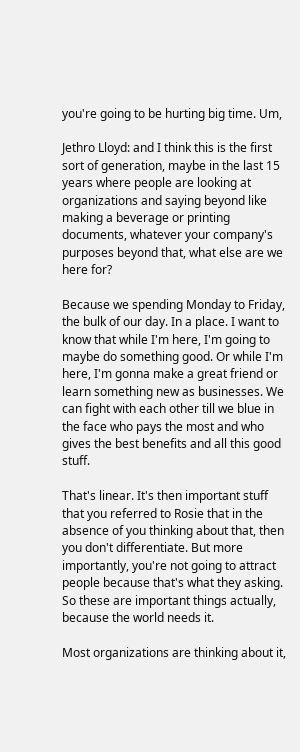you're going to be hurting big time. Um,

Jethro Lloyd: and I think this is the first sort of generation, maybe in the last 15 years where people are looking at organizations and saying beyond like making a beverage or printing documents, whatever your company's purposes beyond that, what else are we here for?

Because we spending Monday to Friday, the bulk of our day. In a place. I want to know that while I'm here, I'm going to maybe do something good. Or while I'm here, I'm gonna make a great friend or learn something new as businesses. We can fight with each other till we blue in the face who pays the most and who gives the best benefits and all this good stuff.

That's linear. It's then important stuff that you referred to Rosie that in the absence of you thinking about that, then you don't differentiate. But more importantly, you're not going to attract people because that's what they asking. So these are important things actually, because the world needs it.

Most organizations are thinking about it,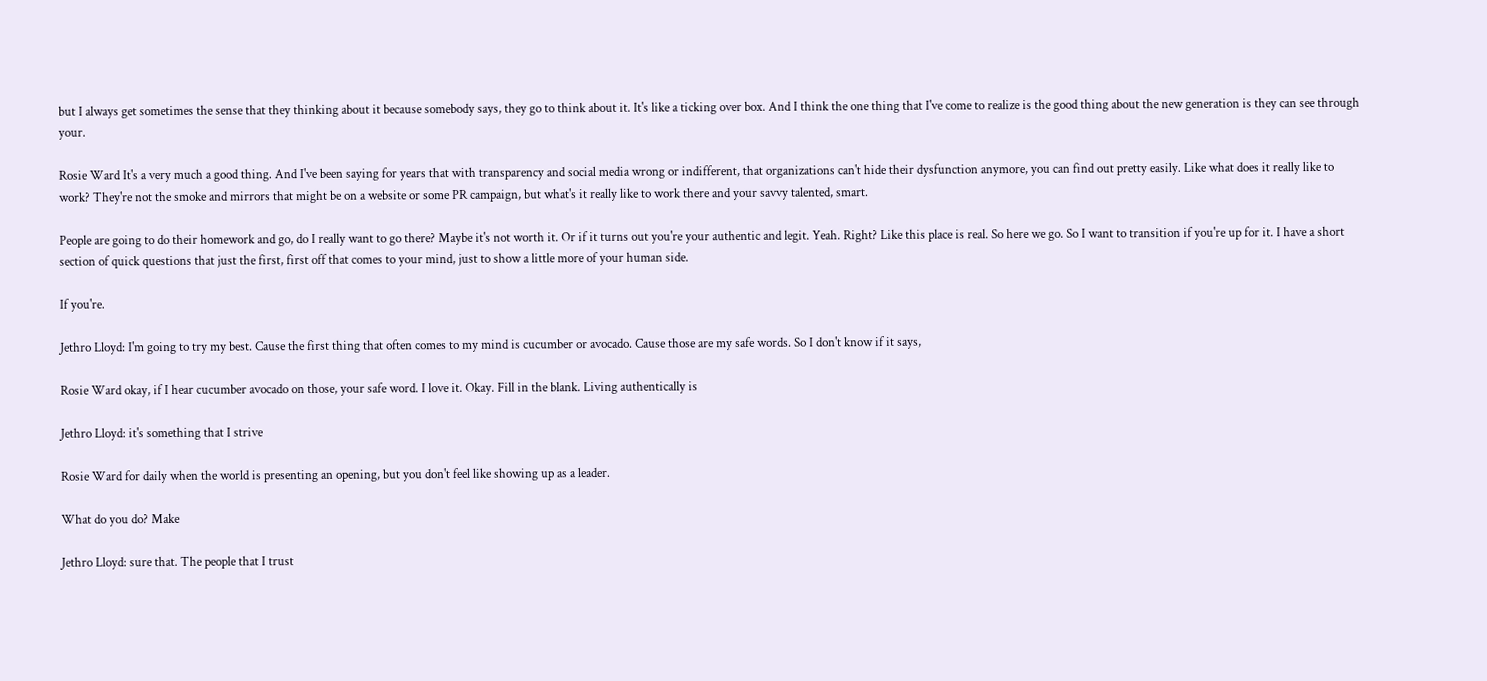but I always get sometimes the sense that they thinking about it because somebody says, they go to think about it. It's like a ticking over box. And I think the one thing that I've come to realize is the good thing about the new generation is they can see through your.

Rosie Ward It's a very much a good thing. And I've been saying for years that with transparency and social media wrong or indifferent, that organizations can't hide their dysfunction anymore, you can find out pretty easily. Like what does it really like to work? They're not the smoke and mirrors that might be on a website or some PR campaign, but what's it really like to work there and your savvy talented, smart.

People are going to do their homework and go, do I really want to go there? Maybe it's not worth it. Or if it turns out you're your authentic and legit. Yeah. Right? Like this place is real. So here we go. So I want to transition if you're up for it. I have a short section of quick questions that just the first, first off that comes to your mind, just to show a little more of your human side.

If you're.

Jethro Lloyd: I'm going to try my best. Cause the first thing that often comes to my mind is cucumber or avocado. Cause those are my safe words. So I don't know if it says,

Rosie Ward okay, if I hear cucumber avocado on those, your safe word. I love it. Okay. Fill in the blank. Living authentically is

Jethro Lloyd: it's something that I strive

Rosie Ward for daily when the world is presenting an opening, but you don't feel like showing up as a leader.

What do you do? Make

Jethro Lloyd: sure that. The people that I trust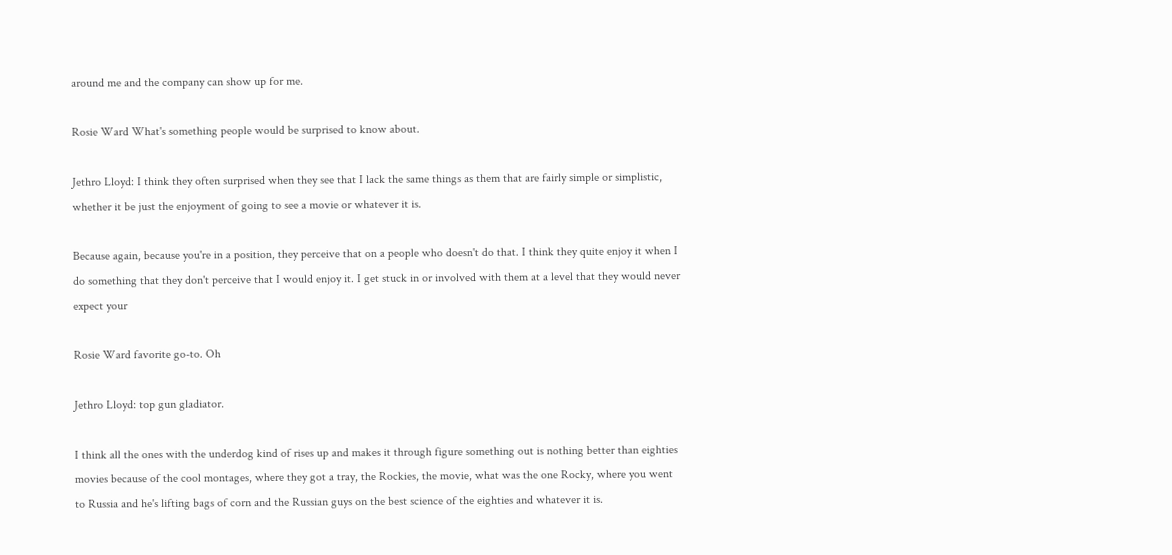around me and the company can show up for me.

Rosie Ward What's something people would be surprised to know about.

Jethro Lloyd: I think they often surprised when they see that I lack the same things as them that are fairly simple or simplistic, whether it be just the enjoyment of going to see a movie or whatever it is.

Because again, because you're in a position, they perceive that on a people who doesn't do that. I think they quite enjoy it when I do something that they don't perceive that I would enjoy it. I get stuck in or involved with them at a level that they would never expect your

Rosie Ward favorite go-to. Oh

Jethro Lloyd: top gun gladiator.

I think all the ones with the underdog kind of rises up and makes it through figure something out is nothing better than eighties movies because of the cool montages, where they got a tray, the Rockies, the movie, what was the one Rocky, where you went to Russia and he's lifting bags of corn and the Russian guys on the best science of the eighties and whatever it is.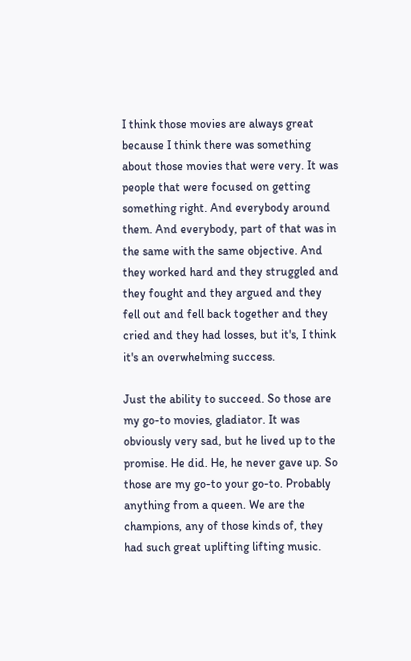I think those movies are always great because I think there was something about those movies that were very. It was people that were focused on getting something right. And everybody around them. And everybody, part of that was in the same with the same objective. And they worked hard and they struggled and they fought and they argued and they fell out and fell back together and they cried and they had losses, but it's, I think it's an overwhelming success.

Just the ability to succeed. So those are my go-to movies, gladiator. It was obviously very sad, but he lived up to the promise. He did. He, he never gave up. So those are my go-to your go-to. Probably anything from a queen. We are the champions, any of those kinds of, they had such great uplifting lifting music.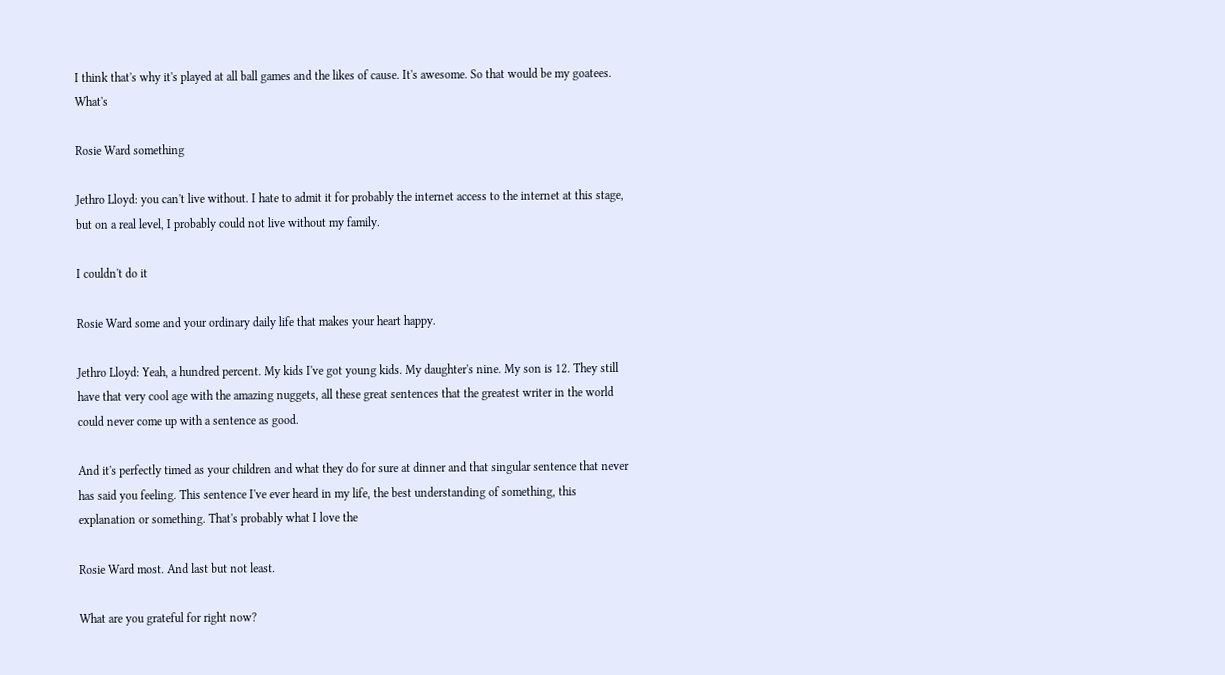I think that's why it's played at all ball games and the likes of cause. It's awesome. So that would be my goatees. What's

Rosie Ward something

Jethro Lloyd: you can't live without. I hate to admit it for probably the internet access to the internet at this stage, but on a real level, I probably could not live without my family.

I couldn't do it

Rosie Ward some and your ordinary daily life that makes your heart happy.

Jethro Lloyd: Yeah, a hundred percent. My kids I've got young kids. My daughter's nine. My son is 12. They still have that very cool age with the amazing nuggets, all these great sentences that the greatest writer in the world could never come up with a sentence as good.

And it's perfectly timed as your children and what they do for sure at dinner and that singular sentence that never has said you feeling. This sentence I've ever heard in my life, the best understanding of something, this explanation or something. That's probably what I love the

Rosie Ward most. And last but not least.

What are you grateful for right now?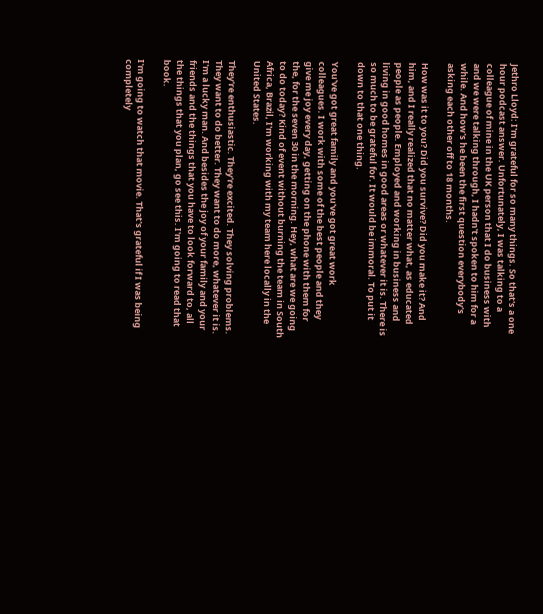Jethro Lloyd: I'm grateful for so many things. So that's a one hour podcast answer. Unfortunately, I was talking to a colleague of mine in the UK person that I do business with and we were talking through, I hadn't spoken to him for a while. And how's he been the first question everybody's asking each other off to 18 months.

How was it to you? Did you survive? Did you make it? And him, and I really realized that no matter what, as educated people as people. Employed and working in business and living in good homes in good areas or whatever it is. There is so much to be grateful for. It would be immoral. To put it down to that one thing.

You've got great family and you've got great work colleagues. I work with some of the best people and they give me joy every day, getting on the phone with them for the, for the seven 30 in the morning. Hey, what are we going to do today? Kind of event without burning the team in South Africa, Brazil, I'm working with my team here locally in the United States.

They're enthusiastic. They're excited. They solving problems. They want to do better. They want to do more, whatever it is. I'm a lucky man. And besides the joy of your family and your friends and the things that you have to look forward to, all the things that you plan, go see this. I'm going to read that book.

I'm going to watch that movie. That's grateful if I was being completely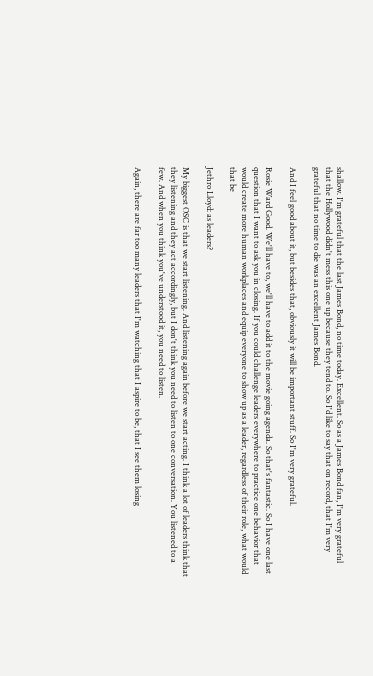shallow. I'm grateful that the last James Bond, no time today. Excellent. So as a James Bond fan, I'm very grateful that the Hollywood didn't mess this one up because they tend to. So I'd like to say that on record, that I'm very grateful that no time to die was an excellent James Bond.

And I feel good about it, but besides that, obviously it will be important stuff. So I'm very grateful.

Rosie Ward Good. We'll have to, we'll have to add it to the movie going agenda. So that's fantastic. So I have one last question that I want to ask you in closing. If you could challenge leaders everywhere to practice one behavior that would create more human workplaces and equip everyone to show up as a leader, regardless of their role, what would that be

Jethro Lloyd: as leaders?

My biggest OSC is that we start listening. And listening again before we start acting. I think a lot of leaders think that they listening and they act accordingly, but I don't think you need to listen to one conversation. You listened to a few. And when you think you've understood it, you need to listen.

Again, there are far too many leaders that I'm watching that I aspire to be, that I see them losing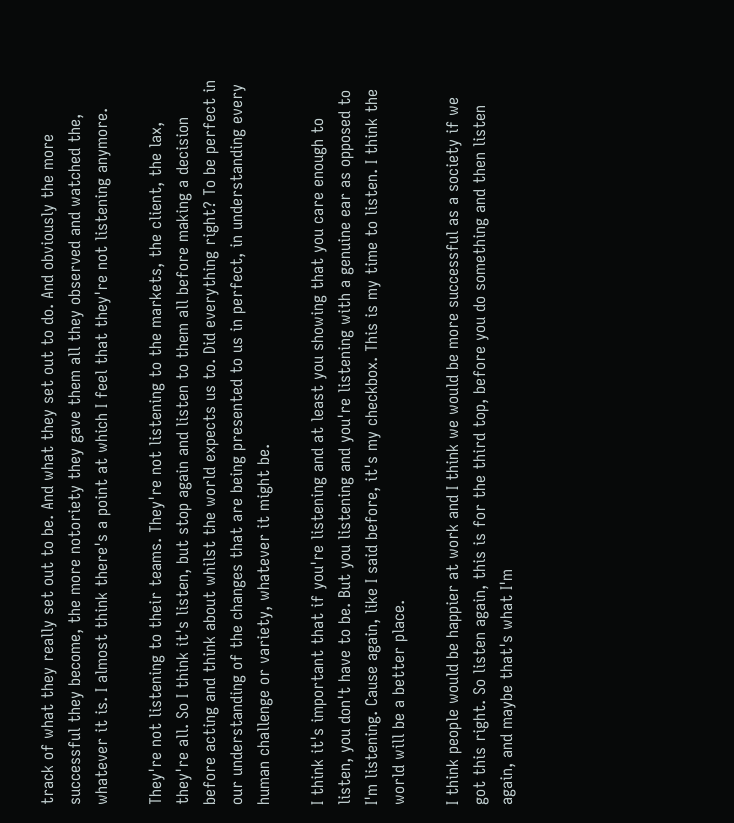track of what they really set out to be. And what they set out to do. And obviously the more successful they become, the more notoriety they gave them all they observed and watched the, whatever it is. I almost think there's a point at which I feel that they're not listening anymore.

They're not listening to their teams. They're not listening to the markets, the client, the lax, they're all. So I think it's listen, but stop again and listen to them all before making a decision before acting and think about whilst the world expects us to. Did everything right? To be perfect in our understanding of the changes that are being presented to us in perfect, in understanding every human challenge or variety, whatever it might be.

I think it's important that if you're listening and at least you showing that you care enough to listen, you don't have to be. But you listening and you're listening with a genuine ear as opposed to I'm listening. Cause again, like I said before, it's my checkbox. This is my time to listen. I think the world will be a better place.

I think people would be happier at work and I think we would be more successful as a society if we got this right. So listen again, this is for the third top, before you do something and then listen again, and maybe that's what I'm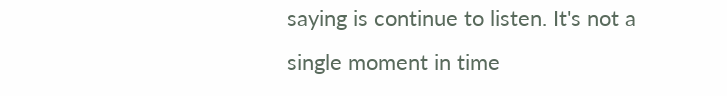saying is continue to listen. It's not a single moment in time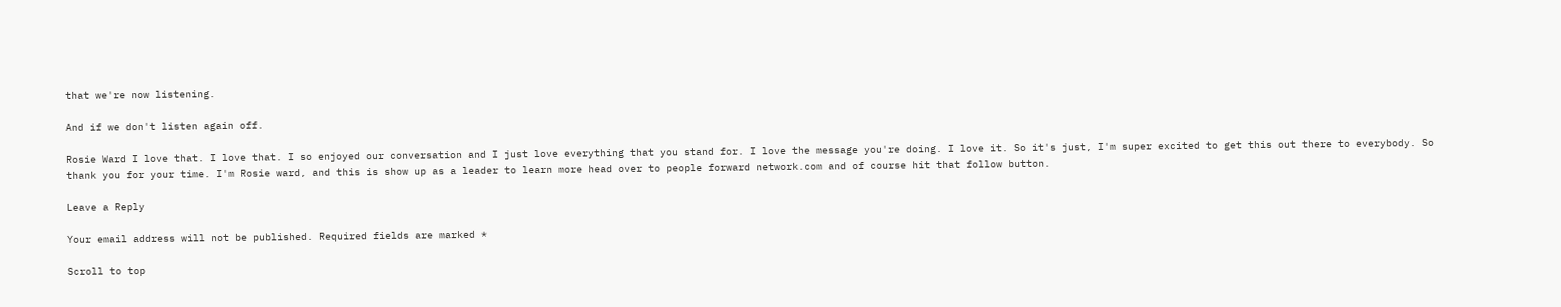that we're now listening.

And if we don't listen again off.

Rosie Ward I love that. I love that. I so enjoyed our conversation and I just love everything that you stand for. I love the message you're doing. I love it. So it's just, I'm super excited to get this out there to everybody. So thank you for your time. I'm Rosie ward, and this is show up as a leader to learn more head over to people forward network.com and of course hit that follow button.

Leave a Reply

Your email address will not be published. Required fields are marked *

Scroll to top